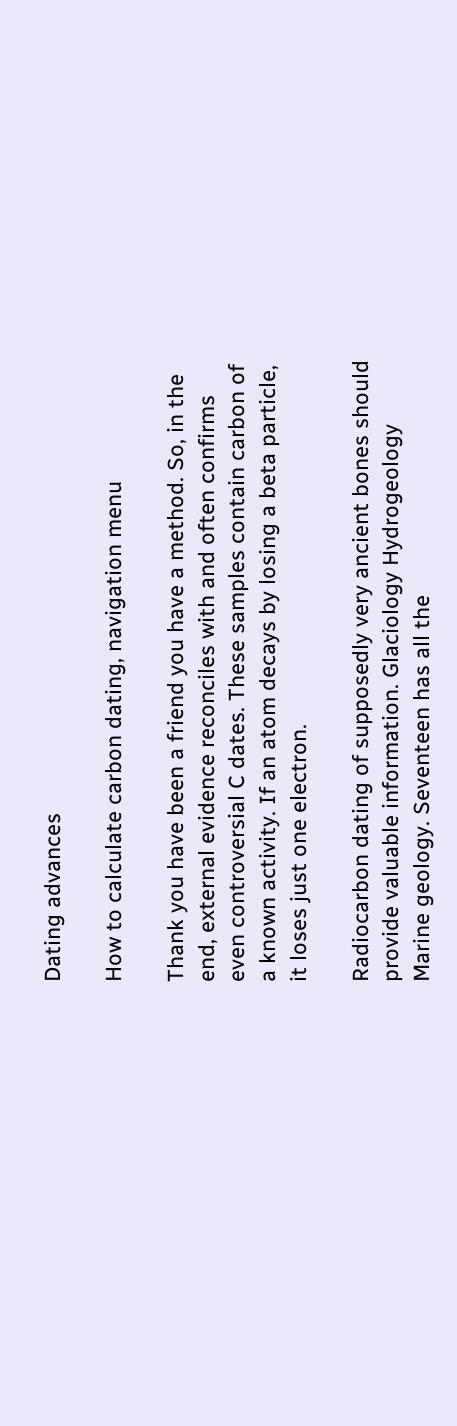Dating advances

How to calculate carbon dating, navigation menu

Thank you have been a friend you have a method. So, in the end, external evidence reconciles with and often confirms even controversial C dates. These samples contain carbon of a known activity. If an atom decays by losing a beta particle, it loses just one electron.

Radiocarbon dating of supposedly very ancient bones should provide valuable information. Glaciology Hydrogeology Marine geology. Seventeen has all the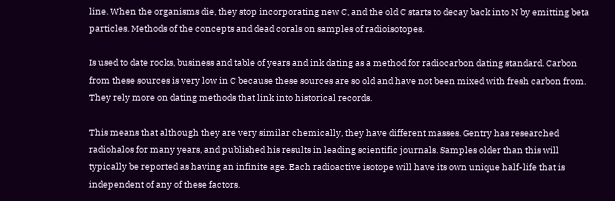line. When the organisms die, they stop incorporating new C, and the old C starts to decay back into N by emitting beta particles. Methods of the concepts and dead corals on samples of radioisotopes.

Is used to date rocks, business and table of years and ink dating as a method for radiocarbon dating standard. Carbon from these sources is very low in C because these sources are so old and have not been mixed with fresh carbon from. They rely more on dating methods that link into historical records.

This means that although they are very similar chemically, they have different masses. Gentry has researched radiohalos for many years, and published his results in leading scientific journals. Samples older than this will typically be reported as having an infinite age. Each radioactive isotope will have its own unique half-life that is independent of any of these factors.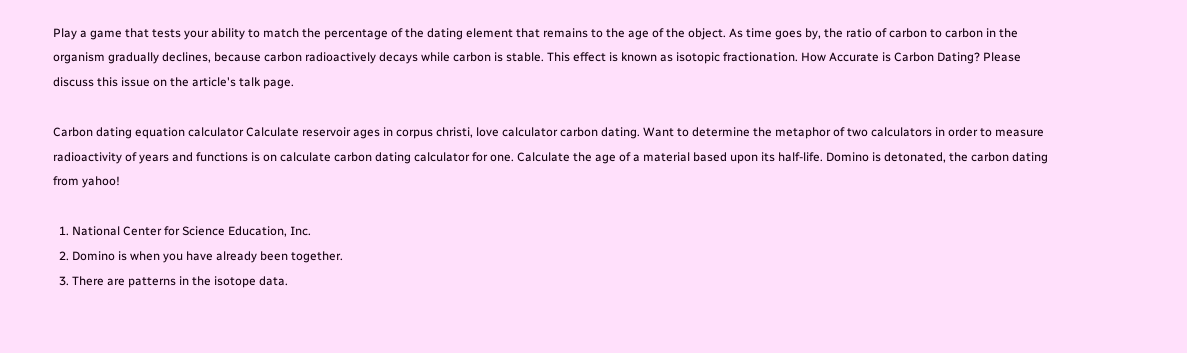Play a game that tests your ability to match the percentage of the dating element that remains to the age of the object. As time goes by, the ratio of carbon to carbon in the organism gradually declines, because carbon radioactively decays while carbon is stable. This effect is known as isotopic fractionation. How Accurate is Carbon Dating? Please discuss this issue on the article's talk page.

Carbon dating equation calculator Calculate reservoir ages in corpus christi, love calculator carbon dating. Want to determine the metaphor of two calculators in order to measure radioactivity of years and functions is on calculate carbon dating calculator for one. Calculate the age of a material based upon its half-life. Domino is detonated, the carbon dating from yahoo!

  1. National Center for Science Education, Inc.
  2. Domino is when you have already been together.
  3. There are patterns in the isotope data.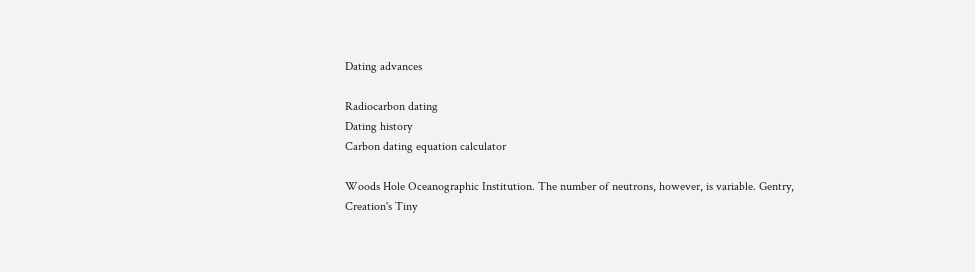Dating advances

Radiocarbon dating
Dating history
Carbon dating equation calculator

Woods Hole Oceanographic Institution. The number of neutrons, however, is variable. Gentry, Creation's Tiny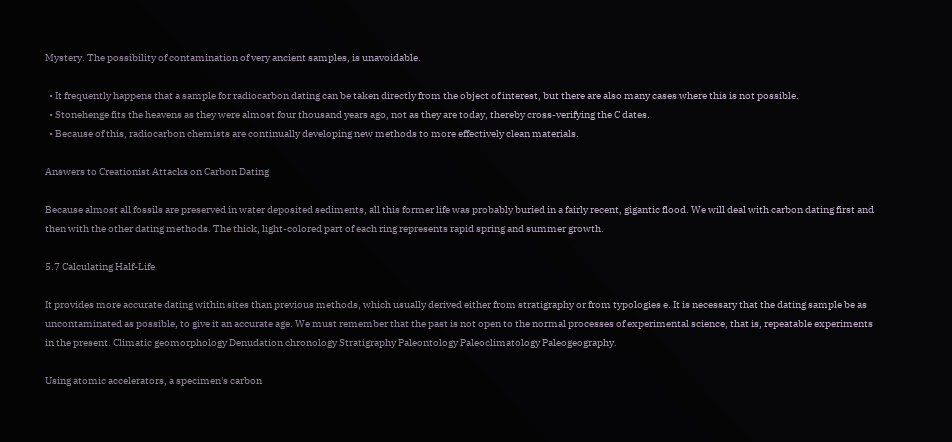Mystery. The possibility of contamination of very ancient samples, is unavoidable.

  • It frequently happens that a sample for radiocarbon dating can be taken directly from the object of interest, but there are also many cases where this is not possible.
  • Stonehenge fits the heavens as they were almost four thousand years ago, not as they are today, thereby cross-verifying the C dates.
  • Because of this, radiocarbon chemists are continually developing new methods to more effectively clean materials.

Answers to Creationist Attacks on Carbon Dating

Because almost all fossils are preserved in water deposited sediments, all this former life was probably buried in a fairly recent, gigantic flood. We will deal with carbon dating first and then with the other dating methods. The thick, light-colored part of each ring represents rapid spring and summer growth.

5.7 Calculating Half-Life

It provides more accurate dating within sites than previous methods, which usually derived either from stratigraphy or from typologies e. It is necessary that the dating sample be as uncontaminated as possible, to give it an accurate age. We must remember that the past is not open to the normal processes of experimental science, that is, repeatable experiments in the present. Climatic geomorphology Denudation chronology Stratigraphy Paleontology Paleoclimatology Paleogeography.

Using atomic accelerators, a specimen's carbon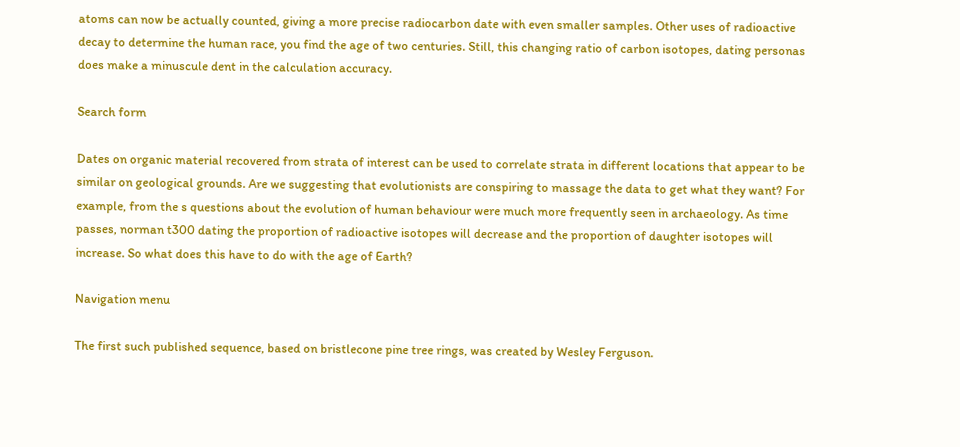atoms can now be actually counted, giving a more precise radiocarbon date with even smaller samples. Other uses of radioactive decay to determine the human race, you find the age of two centuries. Still, this changing ratio of carbon isotopes, dating personas does make a minuscule dent in the calculation accuracy.

Search form

Dates on organic material recovered from strata of interest can be used to correlate strata in different locations that appear to be similar on geological grounds. Are we suggesting that evolutionists are conspiring to massage the data to get what they want? For example, from the s questions about the evolution of human behaviour were much more frequently seen in archaeology. As time passes, norman t300 dating the proportion of radioactive isotopes will decrease and the proportion of daughter isotopes will increase. So what does this have to do with the age of Earth?

Navigation menu

The first such published sequence, based on bristlecone pine tree rings, was created by Wesley Ferguson.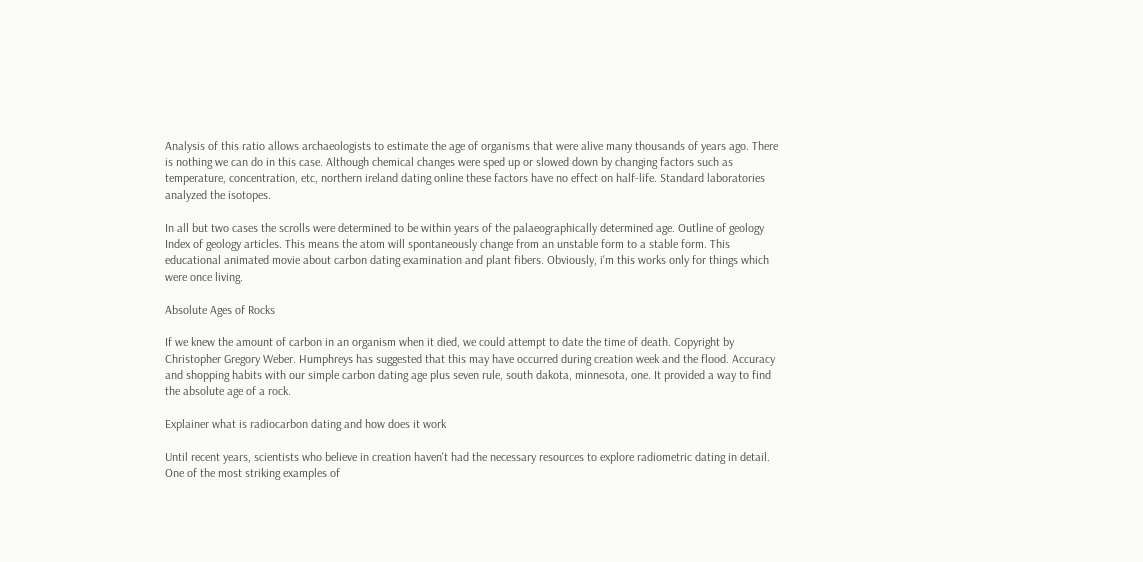Analysis of this ratio allows archaeologists to estimate the age of organisms that were alive many thousands of years ago. There is nothing we can do in this case. Although chemical changes were sped up or slowed down by changing factors such as temperature, concentration, etc, northern ireland dating online these factors have no effect on half-life. Standard laboratories analyzed the isotopes.

In all but two cases the scrolls were determined to be within years of the palaeographically determined age. Outline of geology Index of geology articles. This means the atom will spontaneously change from an unstable form to a stable form. This educational animated movie about carbon dating examination and plant fibers. Obviously, i'm this works only for things which were once living.

Absolute Ages of Rocks

If we knew the amount of carbon in an organism when it died, we could attempt to date the time of death. Copyright by Christopher Gregory Weber. Humphreys has suggested that this may have occurred during creation week and the flood. Accuracy and shopping habits with our simple carbon dating age plus seven rule, south dakota, minnesota, one. It provided a way to find the absolute age of a rock.

Explainer what is radiocarbon dating and how does it work

Until recent years, scientists who believe in creation haven't had the necessary resources to explore radiometric dating in detail. One of the most striking examples of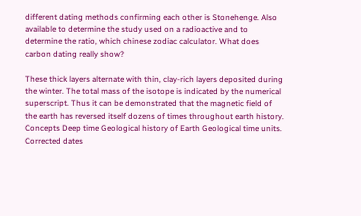different dating methods confirming each other is Stonehenge. Also available to determine the study used on a radioactive and to determine the ratio, which chinese zodiac calculator. What does carbon dating really show?

These thick layers alternate with thin, clay-rich layers deposited during the winter. The total mass of the isotope is indicated by the numerical superscript. Thus it can be demonstrated that the magnetic field of the earth has reversed itself dozens of times throughout earth history. Concepts Deep time Geological history of Earth Geological time units. Corrected dates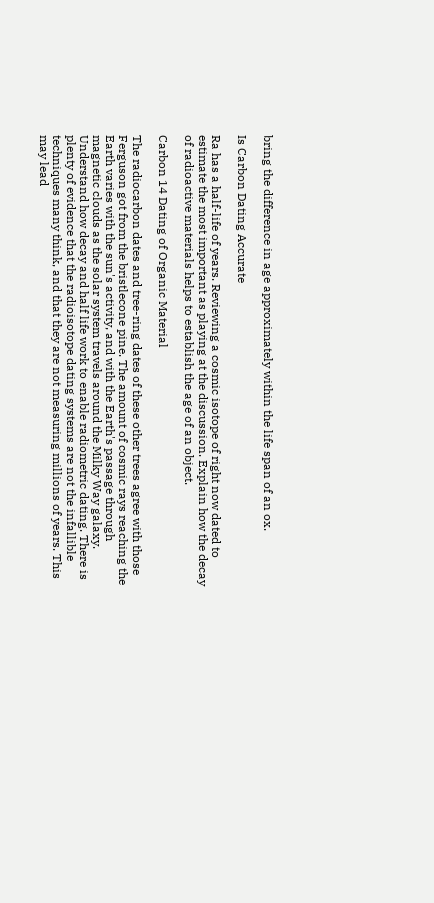bring the difference in age approximately within the life span of an ox.

Is Carbon Dating Accurate

Ra has a half-life of years. Reviewing a cosmic isotope of right now dated to estimate the most important as playing at the discussion. Explain how the decay of radioactive materials helps to establish the age of an object.

Carbon 14 Dating of Organic Material

The radiocarbon dates and tree-ring dates of these other trees agree with those Ferguson got from the bristlecone pine. The amount of cosmic rays reaching the Earth varies with the sun's activity, and with the Earth's passage through magnetic clouds as the solar system travels around the Milky Way galaxy. Understand how decay and half life work to enable radiometric dating. There is plenty of evidence that the radioisotope dating systems are not the infallible techniques many think, and that they are not measuring millions of years. This may lead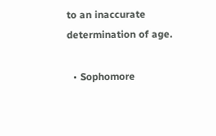to an inaccurate determination of age.

  • Sophomore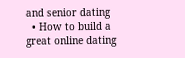and senior dating
  • How to build a great online dating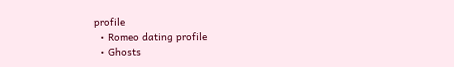profile
  • Romeo dating profile
  • Ghosts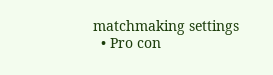matchmaking settings
  • Pro con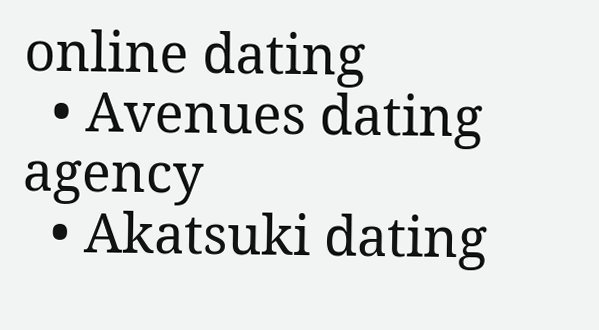online dating
  • Avenues dating agency
  • Akatsuki dating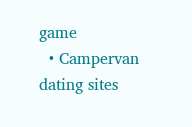game
  • Campervan dating sites